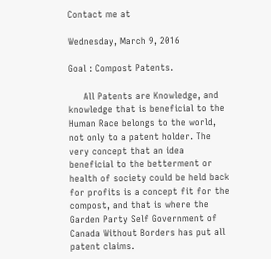Contact me at

Wednesday, March 9, 2016

Goal : Compost Patents.

     All Patents are Knowledge, and knowledge that is beneficial to the Human Race belongs to the world, not only to a patent holder. The very concept that an idea beneficial to the betterment or health of society could be held back for profits is a concept fit for the compost, and that is where the Garden Party Self Government of Canada Without Borders has put all patent claims.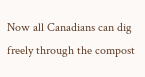Now all Canadians can dig freely through the compost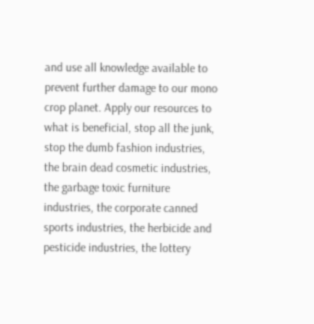and use all knowledge available to prevent further damage to our mono crop planet. Apply our resources to what is beneficial, stop all the junk, stop the dumb fashion industries, the brain dead cosmetic industries, the garbage toxic furniture industries, the corporate canned sports industries, the herbicide and pesticide industries, the lottery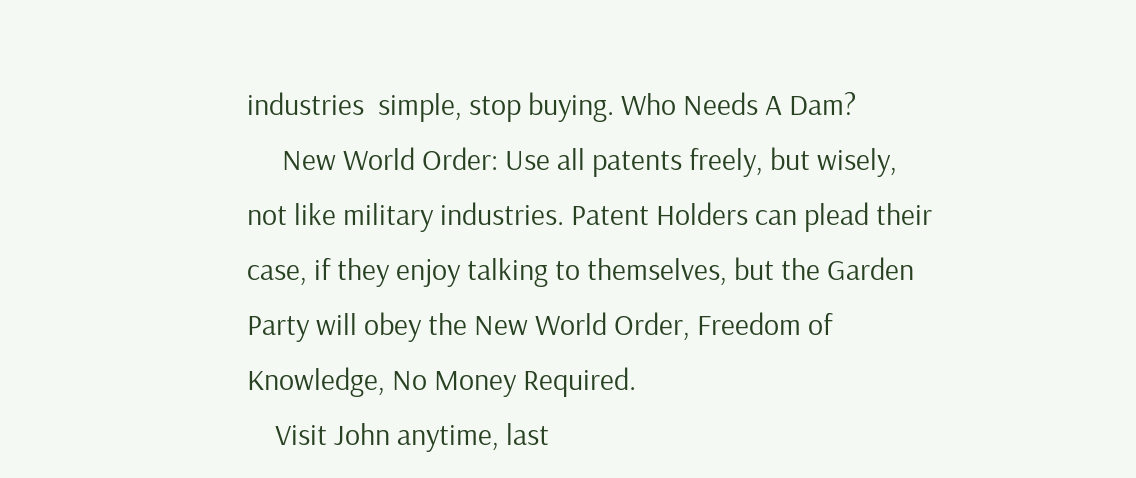industries  simple, stop buying. Who Needs A Dam?
     New World Order: Use all patents freely, but wisely, not like military industries. Patent Holders can plead their case, if they enjoy talking to themselves, but the Garden Party will obey the New World Order, Freedom of Knowledge, No Money Required.
    Visit John anytime, last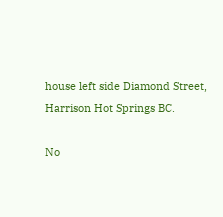house left side Diamond Street, Harrison Hot Springs BC.

No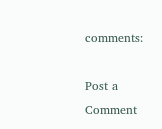comments:

Post a Comment